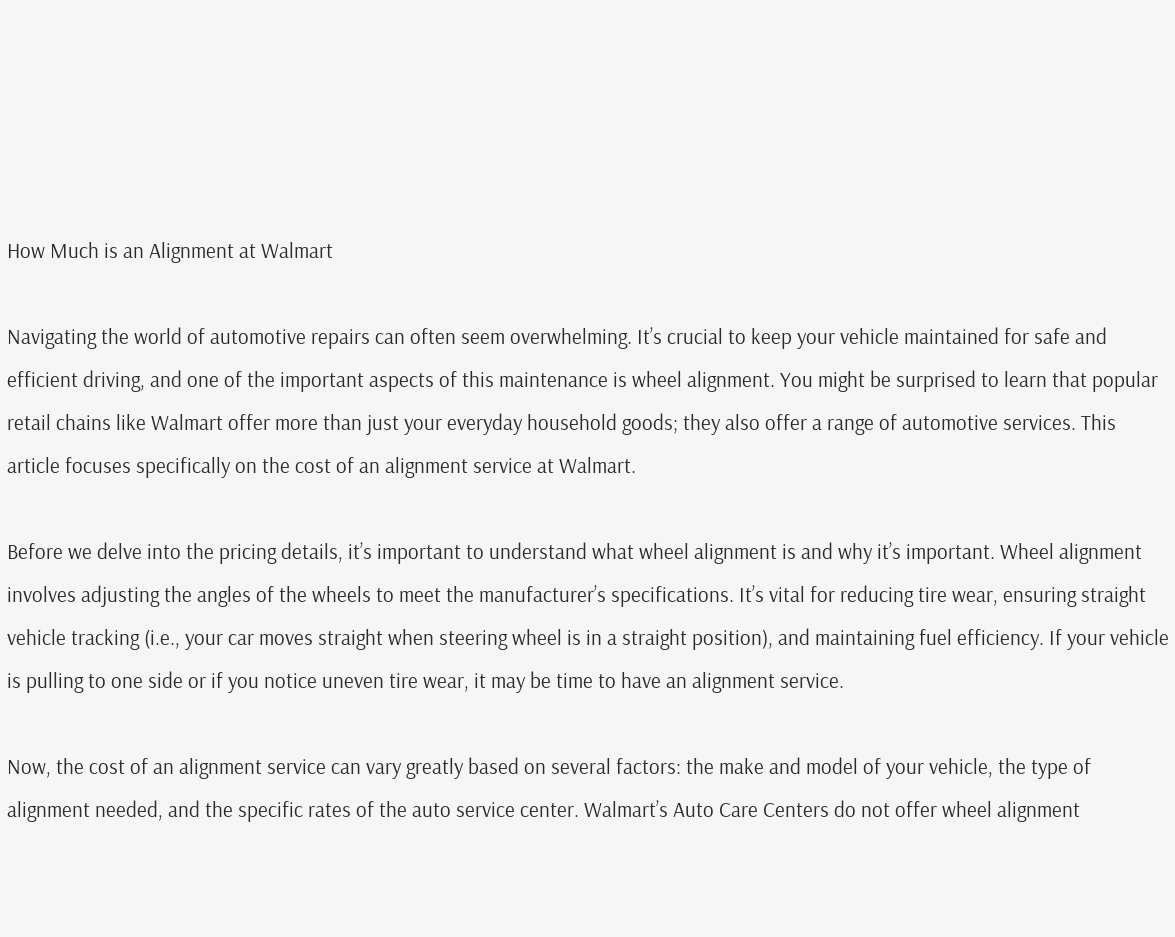How Much is an Alignment at Walmart

Navigating the world of automotive repairs can often seem overwhelming. It’s crucial to keep your vehicle maintained for safe and efficient driving, and one of the important aspects of this maintenance is wheel alignment. You might be surprised to learn that popular retail chains like Walmart offer more than just your everyday household goods; they also offer a range of automotive services. This article focuses specifically on the cost of an alignment service at Walmart.

Before we delve into the pricing details, it’s important to understand what wheel alignment is and why it’s important. Wheel alignment involves adjusting the angles of the wheels to meet the manufacturer’s specifications. It’s vital for reducing tire wear, ensuring straight vehicle tracking (i.e., your car moves straight when steering wheel is in a straight position), and maintaining fuel efficiency. If your vehicle is pulling to one side or if you notice uneven tire wear, it may be time to have an alignment service.

Now, the cost of an alignment service can vary greatly based on several factors: the make and model of your vehicle, the type of alignment needed, and the specific rates of the auto service center. Walmart’s Auto Care Centers do not offer wheel alignment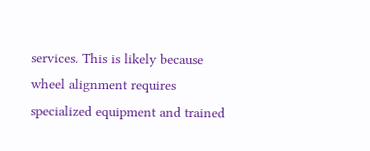services. This is likely because wheel alignment requires specialized equipment and trained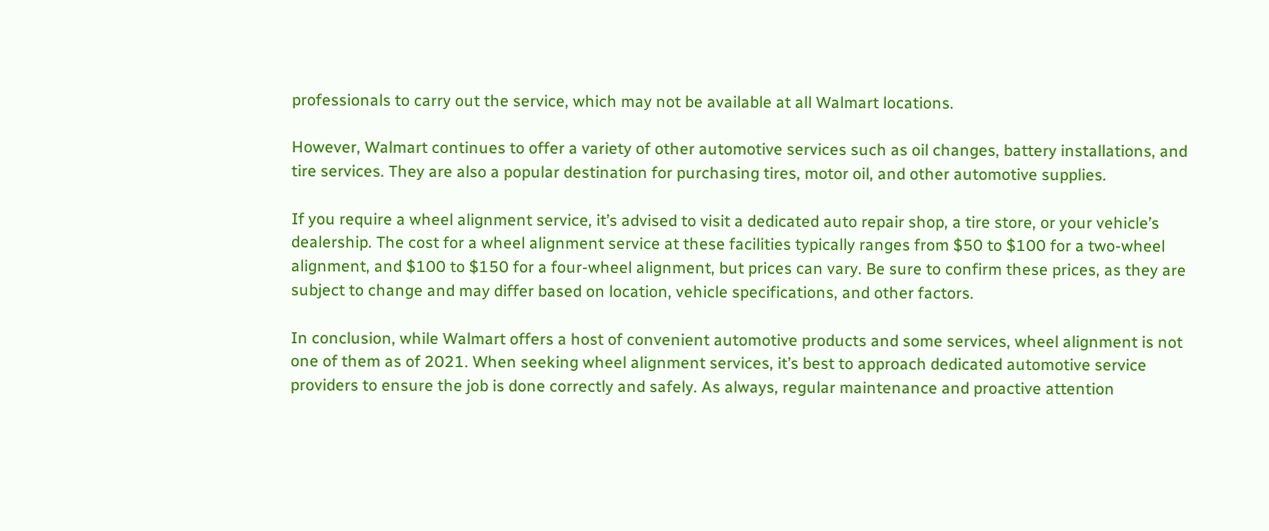professionals to carry out the service, which may not be available at all Walmart locations.

However, Walmart continues to offer a variety of other automotive services such as oil changes, battery installations, and tire services. They are also a popular destination for purchasing tires, motor oil, and other automotive supplies.

If you require a wheel alignment service, it’s advised to visit a dedicated auto repair shop, a tire store, or your vehicle’s dealership. The cost for a wheel alignment service at these facilities typically ranges from $50 to $100 for a two-wheel alignment, and $100 to $150 for a four-wheel alignment, but prices can vary. Be sure to confirm these prices, as they are subject to change and may differ based on location, vehicle specifications, and other factors.

In conclusion, while Walmart offers a host of convenient automotive products and some services, wheel alignment is not one of them as of 2021. When seeking wheel alignment services, it’s best to approach dedicated automotive service providers to ensure the job is done correctly and safely. As always, regular maintenance and proactive attention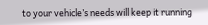to your vehicle’s needs will keep it running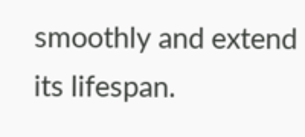smoothly and extend its lifespan.